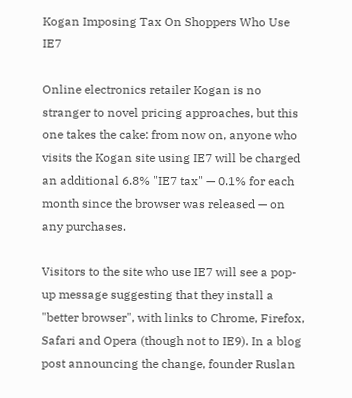Kogan Imposing Tax On Shoppers Who Use IE7

Online electronics retailer Kogan is no stranger to novel pricing approaches, but this one takes the cake: from now on, anyone who visits the Kogan site using IE7 will be charged an additional 6.8% "IE7 tax" — 0.1% for each month since the browser was released — on any purchases.

Visitors to the site who use IE7 will see a pop-up message suggesting that they install a "better browser", with links to Chrome, Firefox, Safari and Opera (though not to IE9). In a blog post announcing the change, founder Ruslan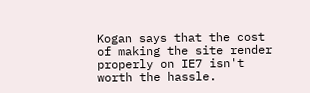Kogan says that the cost of making the site render properly on IE7 isn't worth the hassle.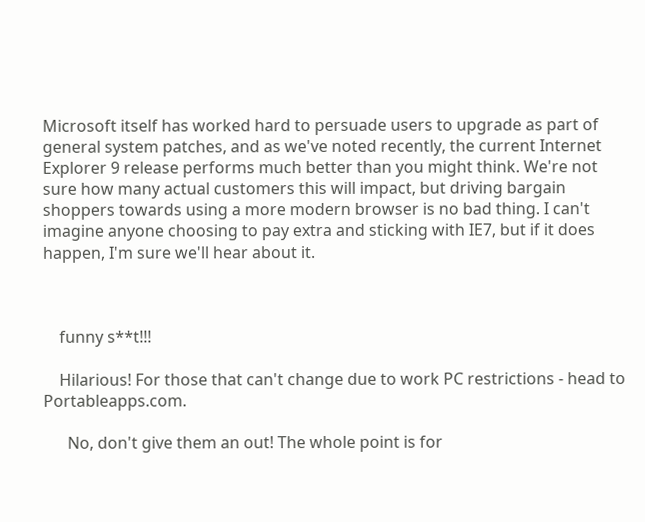Microsoft itself has worked hard to persuade users to upgrade as part of general system patches, and as we've noted recently, the current Internet Explorer 9 release performs much better than you might think. We're not sure how many actual customers this will impact, but driving bargain shoppers towards using a more modern browser is no bad thing. I can't imagine anyone choosing to pay extra and sticking with IE7, but if it does happen, I'm sure we'll hear about it.



    funny s**t!!!

    Hilarious! For those that can't change due to work PC restrictions - head to Portableapps.com.

      No, don't give them an out! The whole point is for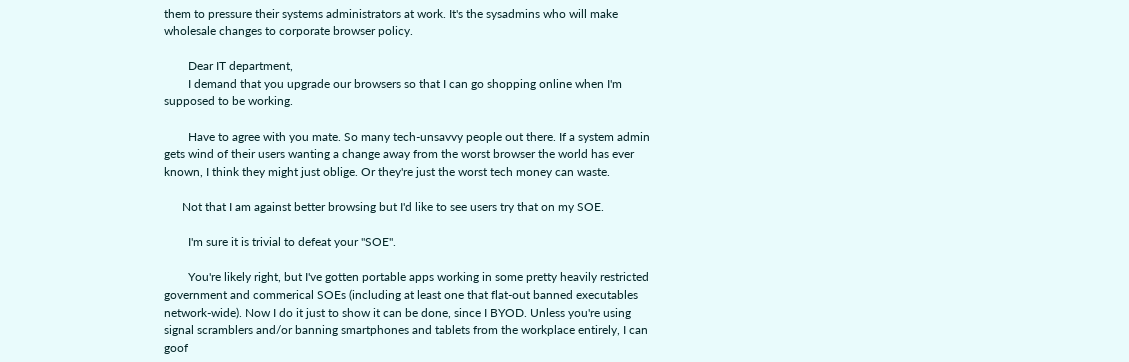them to pressure their systems administrators at work. It's the sysadmins who will make wholesale changes to corporate browser policy.

        Dear IT department,
        I demand that you upgrade our browsers so that I can go shopping online when I'm supposed to be working.

        Have to agree with you mate. So many tech-unsavvy people out there. If a system admin gets wind of their users wanting a change away from the worst browser the world has ever known, I think they might just oblige. Or they're just the worst tech money can waste.

      Not that I am against better browsing but I'd like to see users try that on my SOE.

        I'm sure it is trivial to defeat your "SOE".

        You're likely right, but I've gotten portable apps working in some pretty heavily restricted government and commerical SOEs (including at least one that flat-out banned executables network-wide). Now I do it just to show it can be done, since I BYOD. Unless you're using signal scramblers and/or banning smartphones and tablets from the workplace entirely, I can goof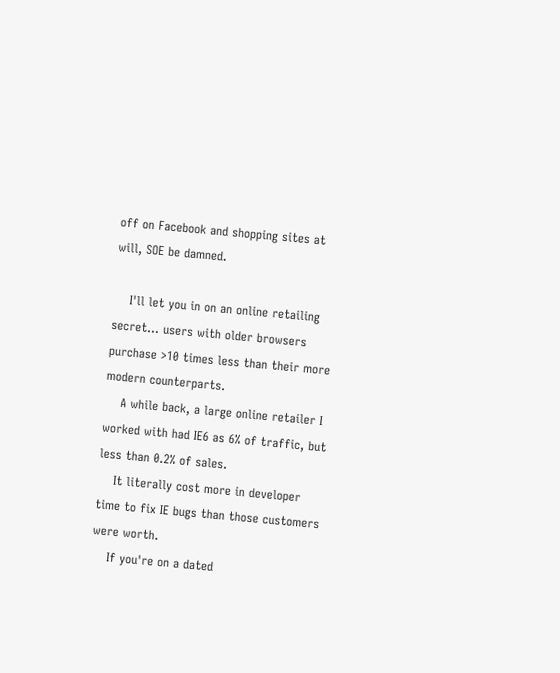off on Facebook and shopping sites at will, SOE be damned.

    I'll let you in on an online retailing secret... users with older browsers purchase >10 times less than their more modern counterparts.
    A while back, a large online retailer I worked with had IE6 as 6% of traffic, but less than 0.2% of sales.
    It literally cost more in developer time to fix IE bugs than those customers were worth.
    If you're on a dated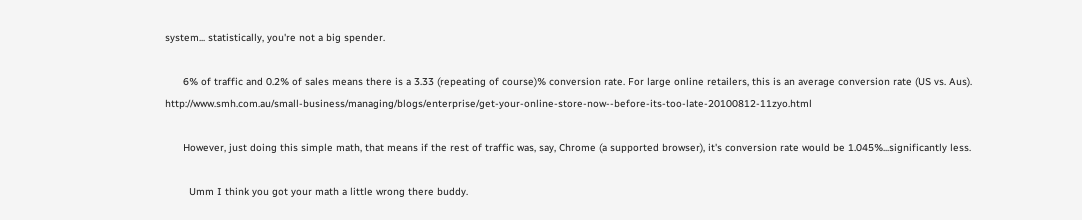system... statistically, you're not a big spender.

      6% of traffic and 0.2% of sales means there is a 3.33 (repeating of course)% conversion rate. For large online retailers, this is an average conversion rate (US vs. Aus). http://www.smh.com.au/small-business/managing/blogs/enterprise/get-your-online-store-now--before-its-too-late-20100812-11zyo.html

      However, just doing this simple math, that means if the rest of traffic was, say, Chrome (a supported browser), it's conversion rate would be 1.045%...significantly less.

        Umm I think you got your math a little wrong there buddy.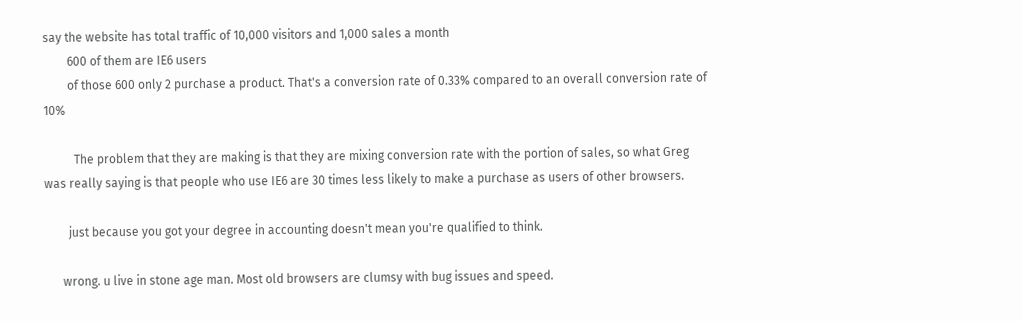say the website has total traffic of 10,000 visitors and 1,000 sales a month
        600 of them are IE6 users
        of those 600 only 2 purchase a product. That's a conversion rate of 0.33% compared to an overall conversion rate of 10%

          The problem that they are making is that they are mixing conversion rate with the portion of sales, so what Greg was really saying is that people who use IE6 are 30 times less likely to make a purchase as users of other browsers.

        just because you got your degree in accounting doesn't mean you're qualified to think.

      wrong. u live in stone age man. Most old browsers are clumsy with bug issues and speed.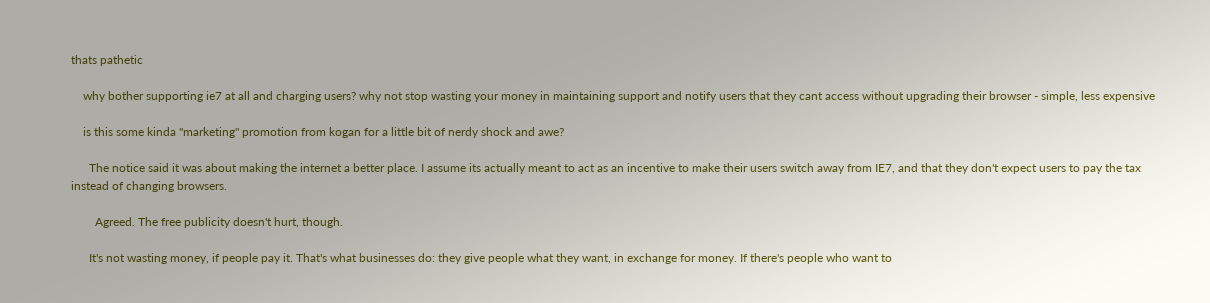thats pathetic

    why bother supporting ie7 at all and charging users? why not stop wasting your money in maintaining support and notify users that they cant access without upgrading their browser - simple, less expensive

    is this some kinda "marketing" promotion from kogan for a little bit of nerdy shock and awe?

      The notice said it was about making the internet a better place. I assume its actually meant to act as an incentive to make their users switch away from IE7, and that they don't expect users to pay the tax instead of changing browsers.

        Agreed. The free publicity doesn't hurt, though.

      It's not wasting money, if people pay it. That's what businesses do: they give people what they want, in exchange for money. If there's people who want to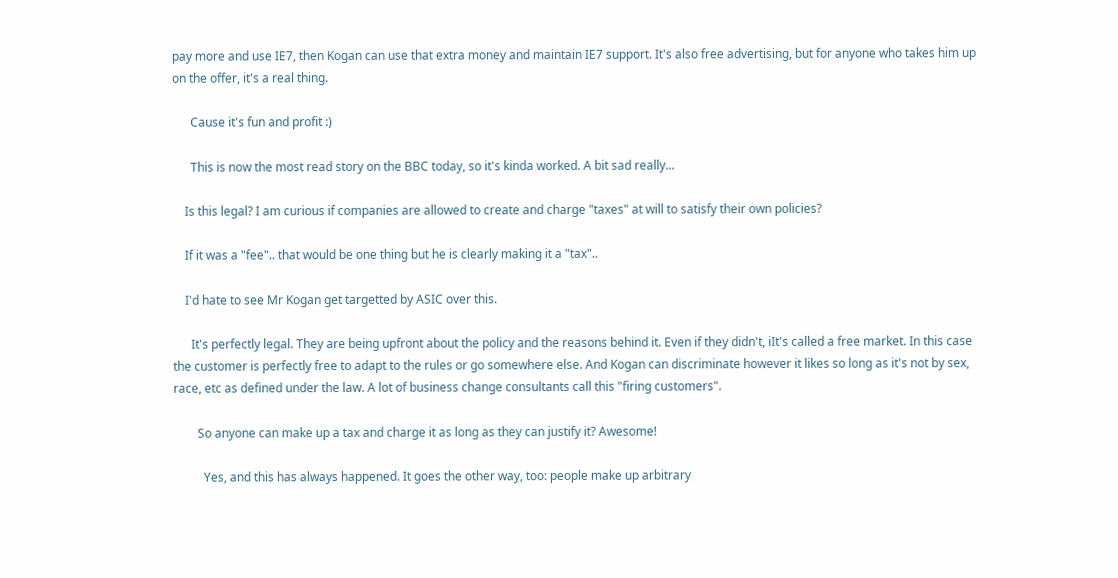pay more and use IE7, then Kogan can use that extra money and maintain IE7 support. It's also free advertising, but for anyone who takes him up on the offer, it's a real thing.

      Cause it's fun and profit :)

      This is now the most read story on the BBC today, so it's kinda worked. A bit sad really...

    Is this legal? I am curious if companies are allowed to create and charge "taxes" at will to satisfy their own policies?

    If it was a "fee".. that would be one thing but he is clearly making it a "tax"..

    I'd hate to see Mr Kogan get targetted by ASIC over this.

      It's perfectly legal. They are being upfront about the policy and the reasons behind it. Even if they didn't, iIt's called a free market. In this case the customer is perfectly free to adapt to the rules or go somewhere else. And Kogan can discriminate however it likes so long as it's not by sex, race, etc as defined under the law. A lot of business change consultants call this "firing customers".

        So anyone can make up a tax and charge it as long as they can justify it? Awesome!

          Yes, and this has always happened. It goes the other way, too: people make up arbitrary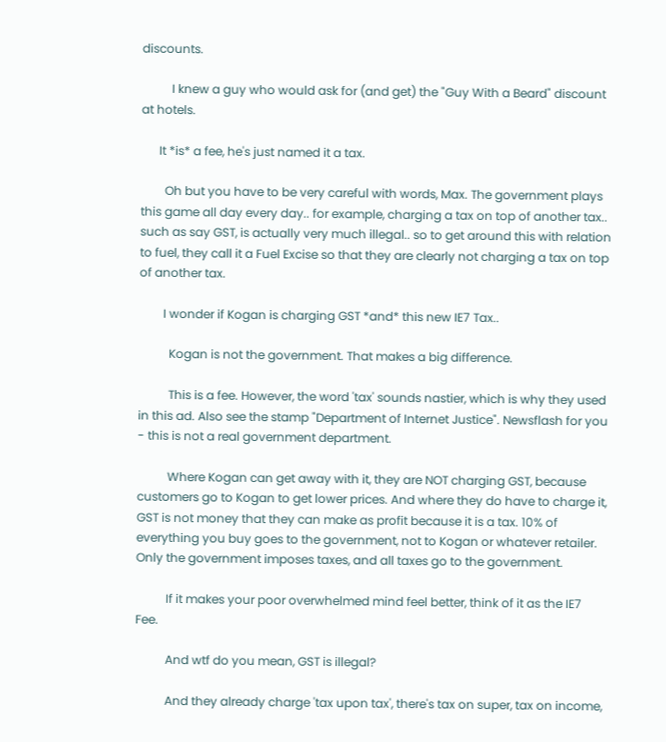discounts.

          I knew a guy who would ask for (and get) the "Guy With a Beard" discount at hotels.

      It *is* a fee, he's just named it a tax.

        Oh but you have to be very careful with words, Max. The government plays this game all day every day.. for example, charging a tax on top of another tax.. such as say GST, is actually very much illegal.. so to get around this with relation to fuel, they call it a Fuel Excise so that they are clearly not charging a tax on top of another tax.

        I wonder if Kogan is charging GST *and* this new IE7 Tax..

          Kogan is not the government. That makes a big difference.

          This is a fee. However, the word 'tax' sounds nastier, which is why they used in this ad. Also see the stamp "Department of Internet Justice". Newsflash for you - this is not a real government department.

          Where Kogan can get away with it, they are NOT charging GST, because customers go to Kogan to get lower prices. And where they do have to charge it, GST is not money that they can make as profit because it is a tax. 10% of everything you buy goes to the government, not to Kogan or whatever retailer. Only the government imposes taxes, and all taxes go to the government.

          If it makes your poor overwhelmed mind feel better, think of it as the IE7 Fee.

          And wtf do you mean, GST is illegal?

          And they already charge 'tax upon tax', there's tax on super, tax on income,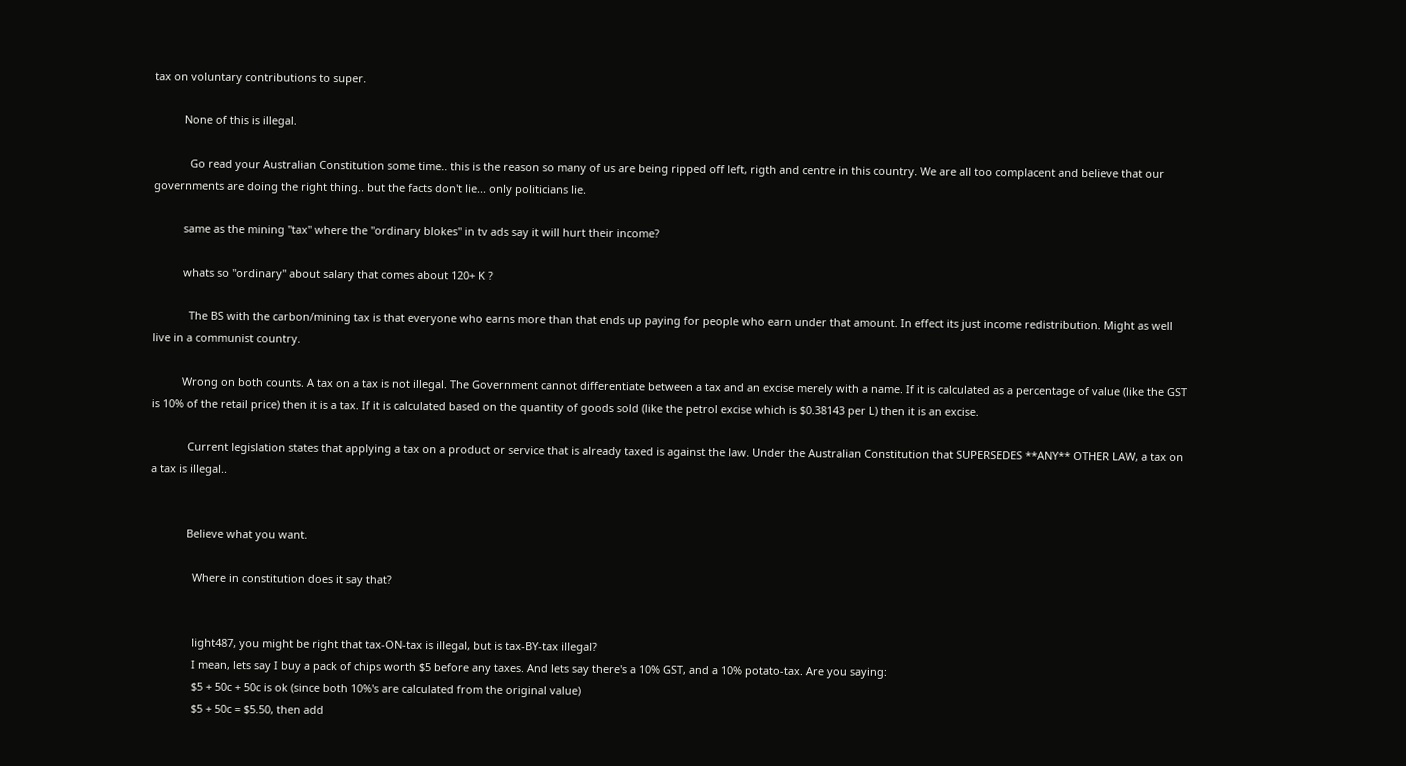tax on voluntary contributions to super.

          None of this is illegal.

            Go read your Australian Constitution some time.. this is the reason so many of us are being ripped off left, rigth and centre in this country. We are all too complacent and believe that our governments are doing the right thing.. but the facts don't lie... only politicians lie.

          same as the mining "tax" where the "ordinary blokes" in tv ads say it will hurt their income?

          whats so "ordinary" about salary that comes about 120+ K ?

            The BS with the carbon/mining tax is that everyone who earns more than that ends up paying for people who earn under that amount. In effect its just income redistribution. Might as well live in a communist country.

          Wrong on both counts. A tax on a tax is not illegal. The Government cannot differentiate between a tax and an excise merely with a name. If it is calculated as a percentage of value (like the GST is 10% of the retail price) then it is a tax. If it is calculated based on the quantity of goods sold (like the petrol excise which is $0.38143 per L) then it is an excise.

            Current legislation states that applying a tax on a product or service that is already taxed is against the law. Under the Australian Constitution that SUPERSEDES **ANY** OTHER LAW, a tax on a tax is illegal..


            Believe what you want.

              Where in constitution does it say that?


              light487, you might be right that tax-ON-tax is illegal, but is tax-BY-tax illegal?
              I mean, lets say I buy a pack of chips worth $5 before any taxes. And lets say there's a 10% GST, and a 10% potato-tax. Are you saying:
              $5 + 50c + 50c is ok (since both 10%'s are calculated from the original value)
              $5 + 50c = $5.50, then add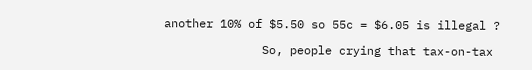another 10% of $5.50 so 55c = $6.05 is illegal ?

              So, people crying that tax-on-tax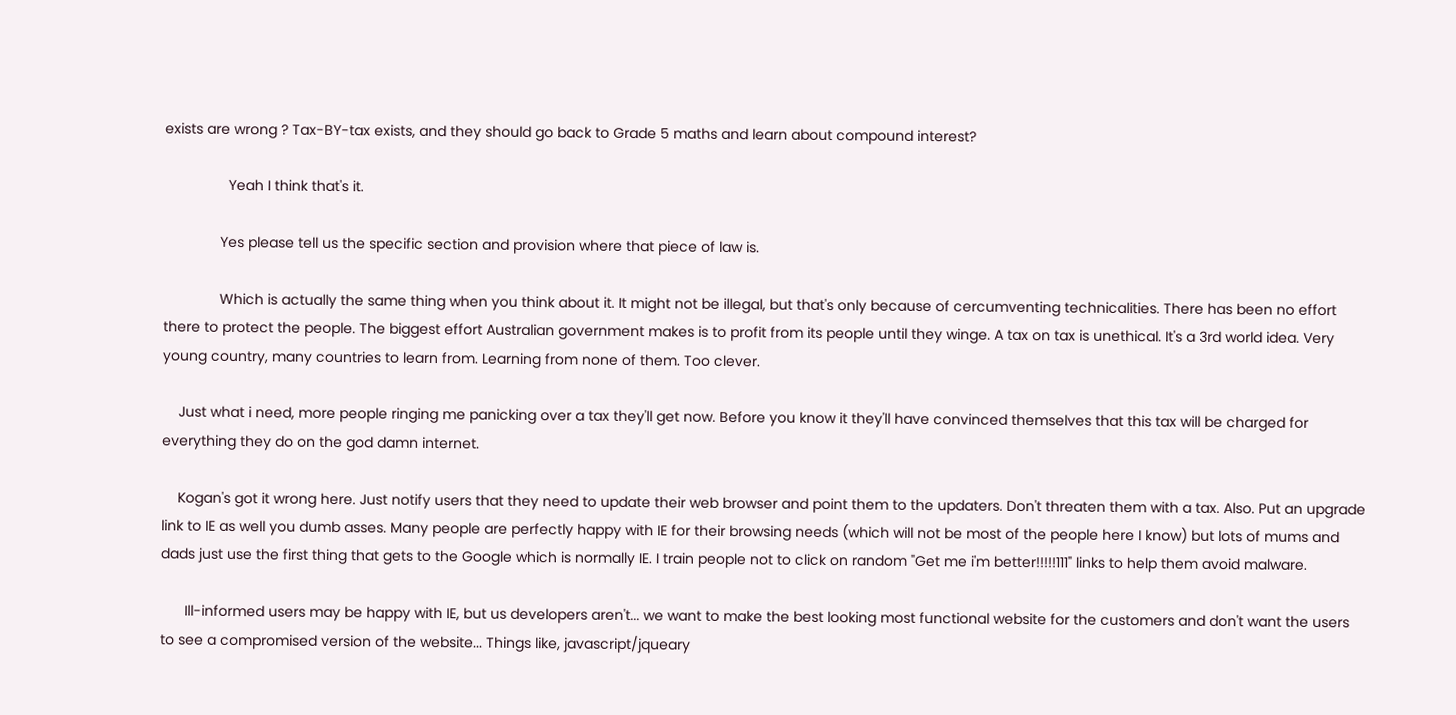exists are wrong ? Tax-BY-tax exists, and they should go back to Grade 5 maths and learn about compound interest?

                Yeah I think that's it.

              Yes please tell us the specific section and provision where that piece of law is.

              Which is actually the same thing when you think about it. It might not be illegal, but that's only because of cercumventing technicalities. There has been no effort there to protect the people. The biggest effort Australian government makes is to profit from its people until they winge. A tax on tax is unethical. It's a 3rd world idea. Very young country, many countries to learn from. Learning from none of them. Too clever.

    Just what i need, more people ringing me panicking over a tax they'll get now. Before you know it they'll have convinced themselves that this tax will be charged for everything they do on the god damn internet.

    Kogan's got it wrong here. Just notify users that they need to update their web browser and point them to the updaters. Don't threaten them with a tax. Also. Put an upgrade link to IE as well you dumb asses. Many people are perfectly happy with IE for their browsing needs (which will not be most of the people here I know) but lots of mums and dads just use the first thing that gets to the Google which is normally IE. I train people not to click on random "Get me i'm better!!!!!111" links to help them avoid malware.

      Ill-informed users may be happy with IE, but us developers aren't... we want to make the best looking most functional website for the customers and don't want the users to see a compromised version of the website... Things like, javascript/jqueary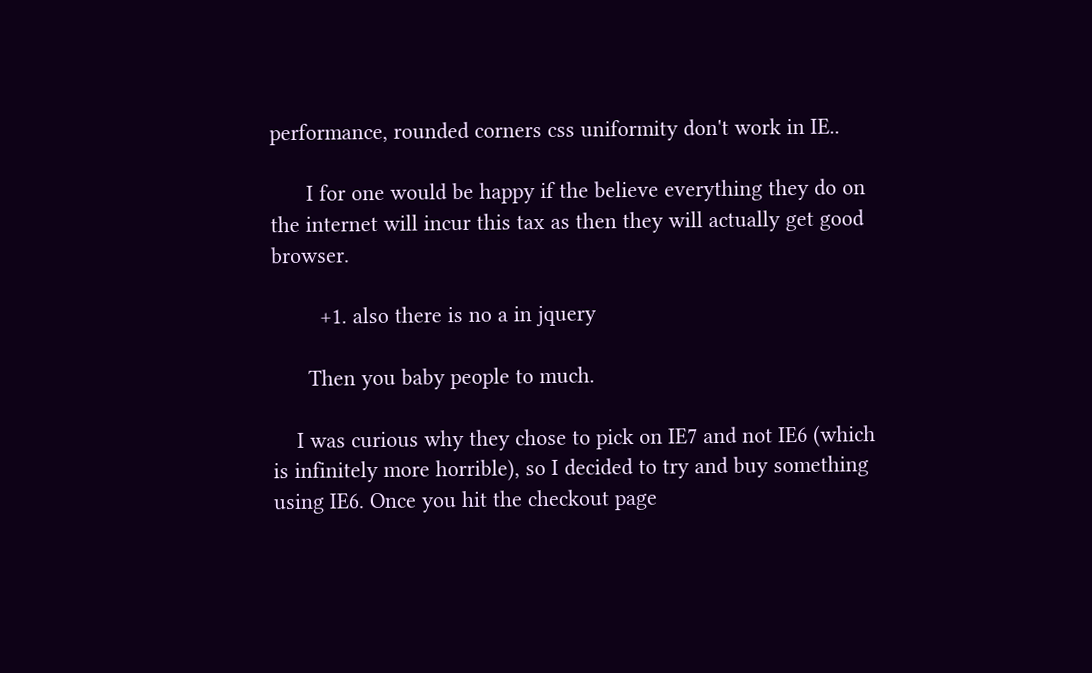performance, rounded corners css uniformity don't work in IE..

      I for one would be happy if the believe everything they do on the internet will incur this tax as then they will actually get good browser.

        +1. also there is no a in jquery

      Then you baby people to much.

    I was curious why they chose to pick on IE7 and not IE6 (which is infinitely more horrible), so I decided to try and buy something using IE6. Once you hit the checkout page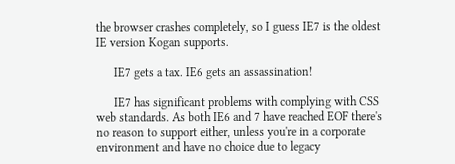the browser crashes completely, so I guess IE7 is the oldest IE version Kogan supports.

      IE7 gets a tax. IE6 gets an assassination!

      IE7 has significant problems with complying with CSS web standards. As both IE6 and 7 have reached EOF there's no reason to support either, unless you're in a corporate environment and have no choice due to legacy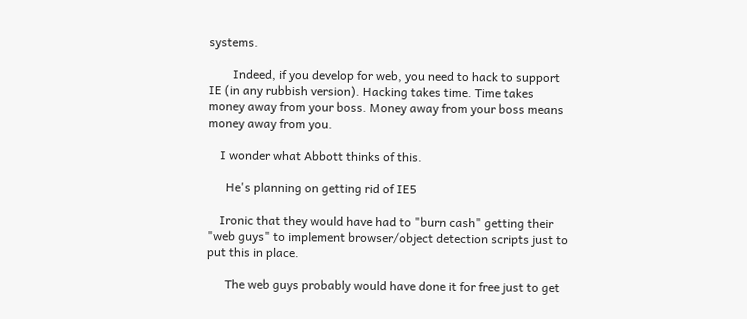systems.

        Indeed, if you develop for web, you need to hack to support IE (in any rubbish version). Hacking takes time. Time takes money away from your boss. Money away from your boss means money away from you.

    I wonder what Abbott thinks of this.

      He's planning on getting rid of IE5

    Ironic that they would have had to "burn cash" getting their "web guys" to implement browser/object detection scripts just to put this in place.

      The web guys probably would have done it for free just to get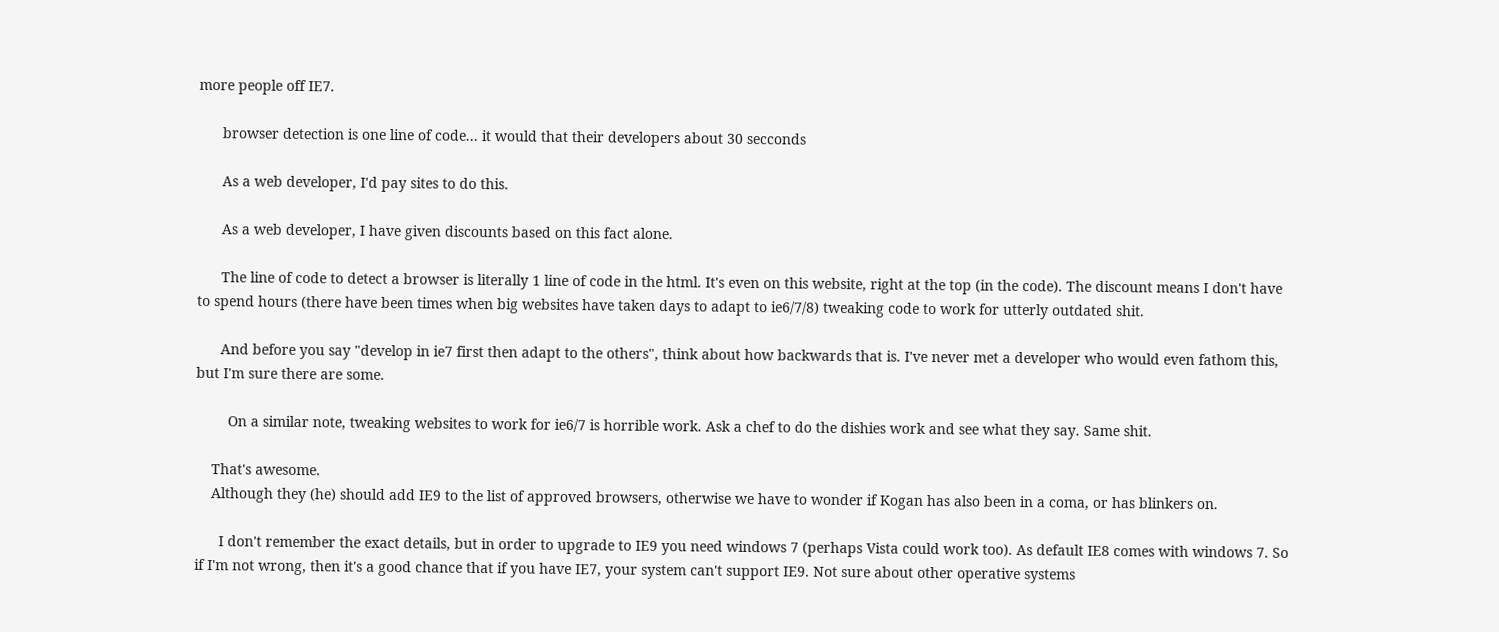more people off IE7.

      browser detection is one line of code... it would that their developers about 30 secconds

      As a web developer, I'd pay sites to do this.

      As a web developer, I have given discounts based on this fact alone.

      The line of code to detect a browser is literally 1 line of code in the html. It's even on this website, right at the top (in the code). The discount means I don't have to spend hours (there have been times when big websites have taken days to adapt to ie6/7/8) tweaking code to work for utterly outdated shit.

      And before you say "develop in ie7 first then adapt to the others", think about how backwards that is. I've never met a developer who would even fathom this, but I'm sure there are some.

        On a similar note, tweaking websites to work for ie6/7 is horrible work. Ask a chef to do the dishies work and see what they say. Same shit.

    That's awesome.
    Although they (he) should add IE9 to the list of approved browsers, otherwise we have to wonder if Kogan has also been in a coma, or has blinkers on.

      I don't remember the exact details, but in order to upgrade to IE9 you need windows 7 (perhaps Vista could work too). As default IE8 comes with windows 7. So if I'm not wrong, then it's a good chance that if you have IE7, your system can't support IE9. Not sure about other operative systems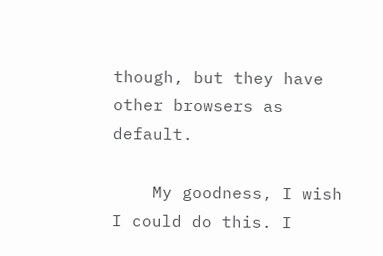though, but they have other browsers as default.

    My goodness, I wish I could do this. I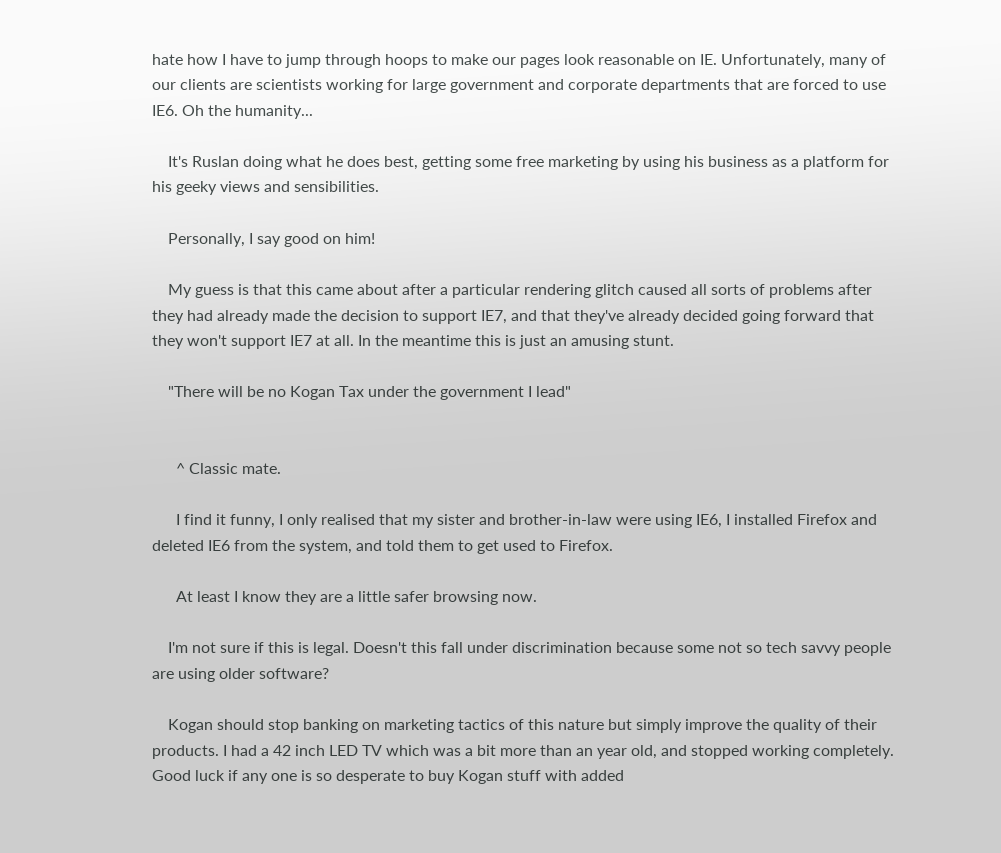hate how I have to jump through hoops to make our pages look reasonable on IE. Unfortunately, many of our clients are scientists working for large government and corporate departments that are forced to use IE6. Oh the humanity...

    It's Ruslan doing what he does best, getting some free marketing by using his business as a platform for his geeky views and sensibilities.

    Personally, I say good on him!

    My guess is that this came about after a particular rendering glitch caused all sorts of problems after they had already made the decision to support IE7, and that they've already decided going forward that they won't support IE7 at all. In the meantime this is just an amusing stunt.

    "There will be no Kogan Tax under the government I lead"


      ^ Classic mate.

      I find it funny, I only realised that my sister and brother-in-law were using IE6, I installed Firefox and deleted IE6 from the system, and told them to get used to Firefox.

      At least I know they are a little safer browsing now.

    I'm not sure if this is legal. Doesn't this fall under discrimination because some not so tech savvy people are using older software?

    Kogan should stop banking on marketing tactics of this nature but simply improve the quality of their products. I had a 42 inch LED TV which was a bit more than an year old, and stopped working completely. Good luck if any one is so desperate to buy Kogan stuff with added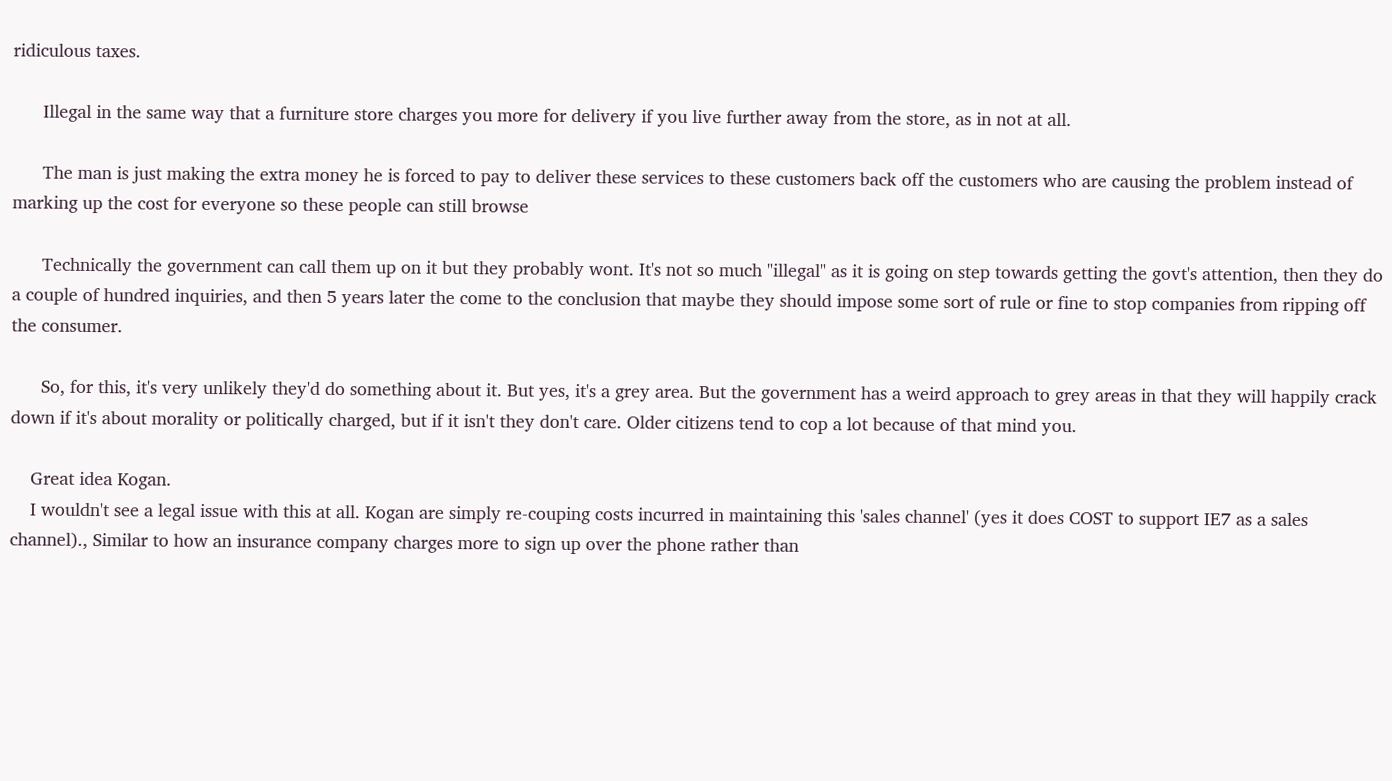ridiculous taxes.

      Illegal in the same way that a furniture store charges you more for delivery if you live further away from the store, as in not at all.

      The man is just making the extra money he is forced to pay to deliver these services to these customers back off the customers who are causing the problem instead of marking up the cost for everyone so these people can still browse

      Technically the government can call them up on it but they probably wont. It's not so much "illegal" as it is going on step towards getting the govt's attention, then they do a couple of hundred inquiries, and then 5 years later the come to the conclusion that maybe they should impose some sort of rule or fine to stop companies from ripping off the consumer.

      So, for this, it's very unlikely they'd do something about it. But yes, it's a grey area. But the government has a weird approach to grey areas in that they will happily crack down if it's about morality or politically charged, but if it isn't they don't care. Older citizens tend to cop a lot because of that mind you.

    Great idea Kogan.
    I wouldn't see a legal issue with this at all. Kogan are simply re-couping costs incurred in maintaining this 'sales channel' (yes it does COST to support IE7 as a sales channel)., Similar to how an insurance company charges more to sign up over the phone rather than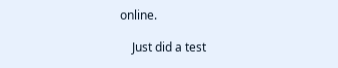online.

    Just did a test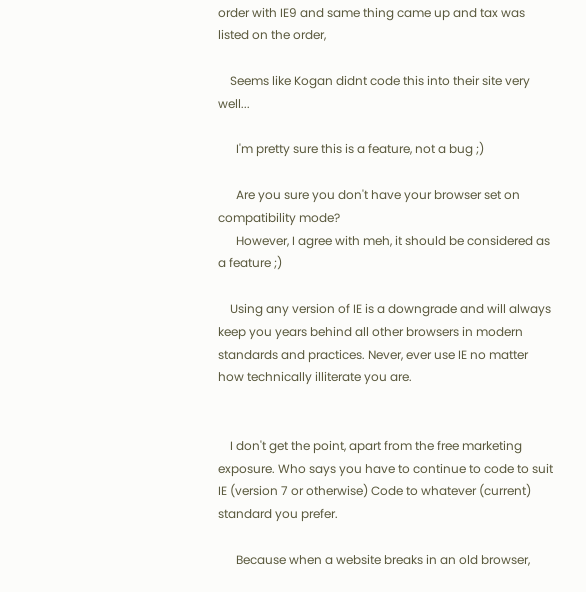order with IE9 and same thing came up and tax was listed on the order,

    Seems like Kogan didnt code this into their site very well...

      I'm pretty sure this is a feature, not a bug ;)

      Are you sure you don't have your browser set on compatibility mode?
      However, I agree with meh, it should be considered as a feature ;)

    Using any version of IE is a downgrade and will always keep you years behind all other browsers in modern standards and practices. Never, ever use IE no matter how technically illiterate you are.


    I don't get the point, apart from the free marketing exposure. Who says you have to continue to code to suit IE (version 7 or otherwise) Code to whatever (current) standard you prefer.

      Because when a website breaks in an old browser,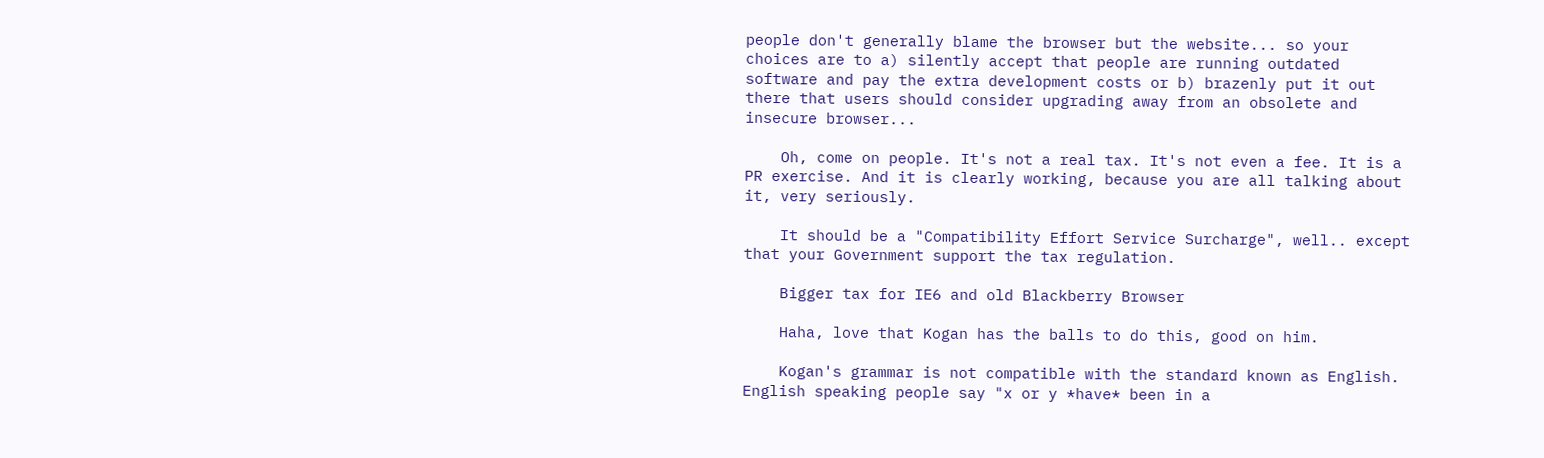people don't generally blame the browser but the website... so your choices are to a) silently accept that people are running outdated software and pay the extra development costs or b) brazenly put it out there that users should consider upgrading away from an obsolete and insecure browser...

    Oh, come on people. It's not a real tax. It's not even a fee. It is a PR exercise. And it is clearly working, because you are all talking about it, very seriously.

    It should be a "Compatibility Effort Service Surcharge", well.. except that your Government support the tax regulation.

    Bigger tax for IE6 and old Blackberry Browser

    Haha, love that Kogan has the balls to do this, good on him.

    Kogan's grammar is not compatible with the standard known as English. English speaking people say "x or y *have* been in a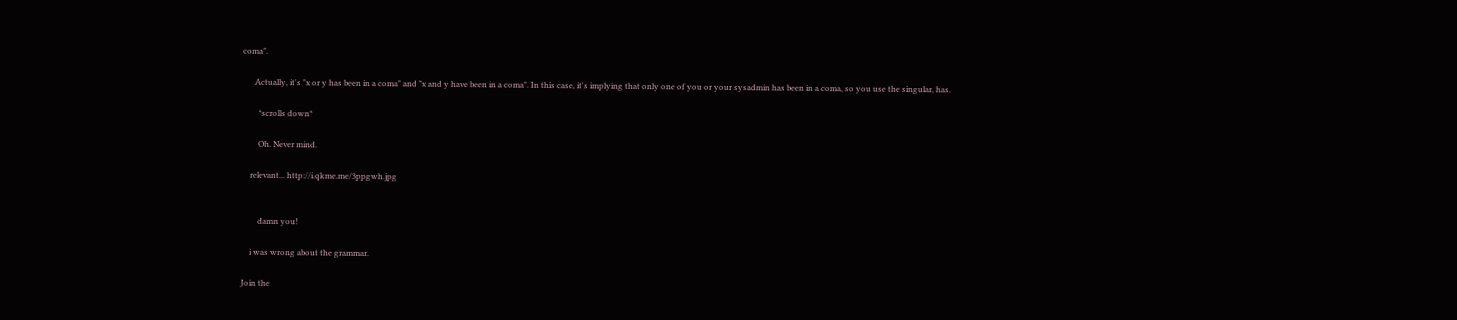coma".

      Actually, it's "x or y has been in a coma" and "x and y have been in a coma". In this case, it's implying that only one of you or your sysadmin has been in a coma, so you use the singular, has.

        *scrolls down*

        Oh. Never mind.

    relevant... http://i.qkme.me/3ppgwh.jpg


        damn you!

    i was wrong about the grammar.

Join the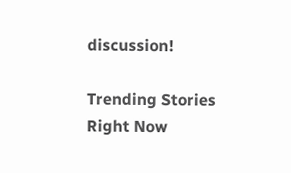discussion!

Trending Stories Right Now